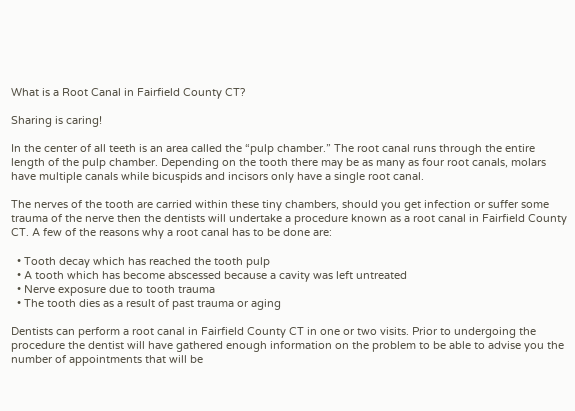What is a Root Canal in Fairfield County CT?

Sharing is caring!

In the center of all teeth is an area called the “pulp chamber.” The root canal runs through the entire length of the pulp chamber. Depending on the tooth there may be as many as four root canals, molars have multiple canals while bicuspids and incisors only have a single root canal.

The nerves of the tooth are carried within these tiny chambers, should you get infection or suffer some trauma of the nerve then the dentists will undertake a procedure known as a root canal in Fairfield County CT. A few of the reasons why a root canal has to be done are:

  • Tooth decay which has reached the tooth pulp
  • A tooth which has become abscessed because a cavity was left untreated
  • Nerve exposure due to tooth trauma
  • The tooth dies as a result of past trauma or aging

Dentists can perform a root canal in Fairfield County CT in one or two visits. Prior to undergoing the procedure the dentist will have gathered enough information on the problem to be able to advise you the number of appointments that will be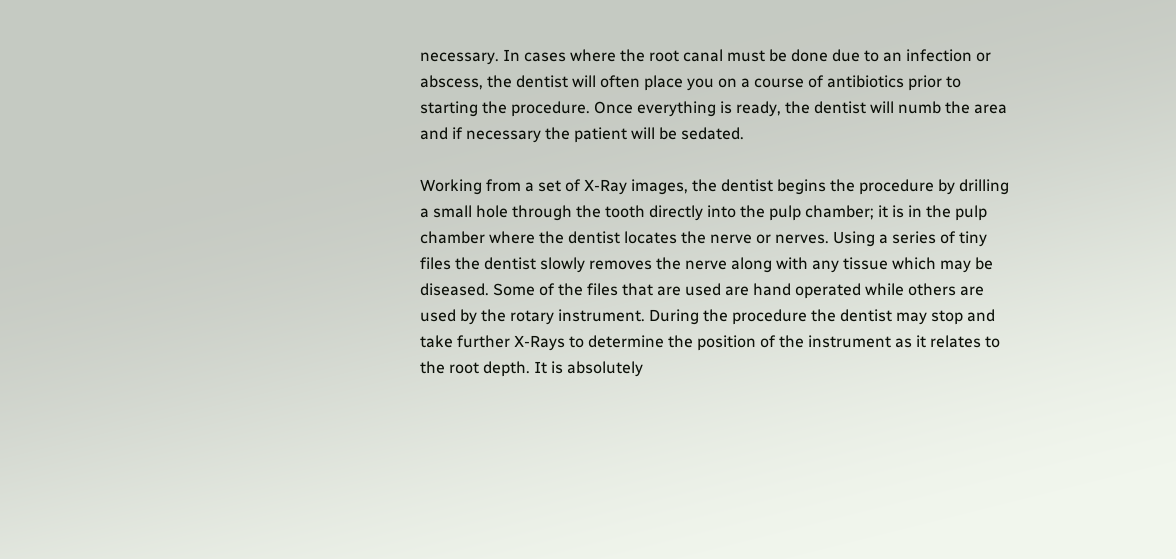necessary. In cases where the root canal must be done due to an infection or abscess, the dentist will often place you on a course of antibiotics prior to starting the procedure. Once everything is ready, the dentist will numb the area and if necessary the patient will be sedated.

Working from a set of X-Ray images, the dentist begins the procedure by drilling a small hole through the tooth directly into the pulp chamber; it is in the pulp chamber where the dentist locates the nerve or nerves. Using a series of tiny files the dentist slowly removes the nerve along with any tissue which may be diseased. Some of the files that are used are hand operated while others are used by the rotary instrument. During the procedure the dentist may stop and take further X-Rays to determine the position of the instrument as it relates to the root depth. It is absolutely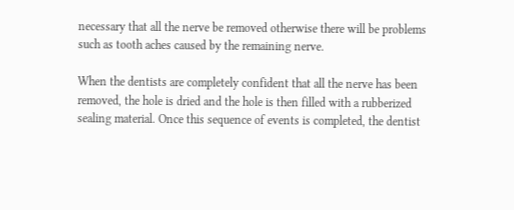necessary that all the nerve be removed otherwise there will be problems such as tooth aches caused by the remaining nerve.

When the dentists are completely confident that all the nerve has been removed, the hole is dried and the hole is then filled with a rubberized sealing material. Once this sequence of events is completed, the dentist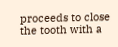proceeds to close the tooth with a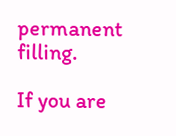permanent filling.

If you are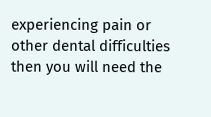experiencing pain or other dental difficulties then you will need the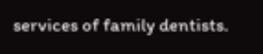services of family dentists.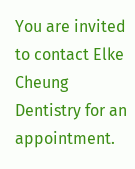You are invited to contact Elke Cheung Dentistry for an appointment.